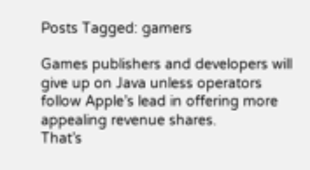Posts Tagged: gamers

Games publishers and developers will give up on Java unless operators follow Apple’s lead in offering more appealing revenue shares.
That’s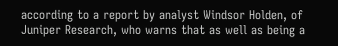according to a report by analyst Windsor Holden, of Juniper Research, who warns that as well as being a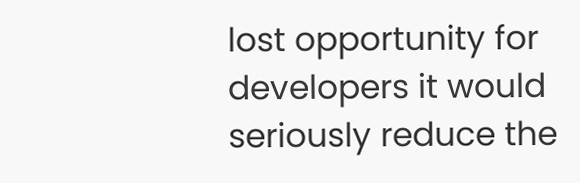lost opportunity for developers it would seriously reduce the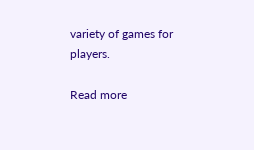variety of games for players.

Read more